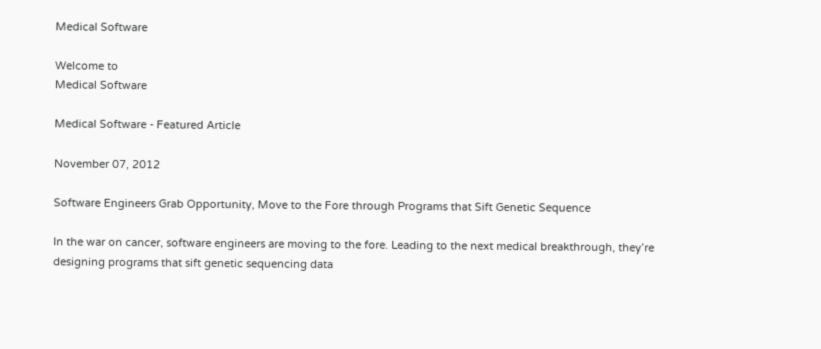Medical Software

Welcome to
Medical Software

Medical Software - Featured Article

November 07, 2012

Software Engineers Grab Opportunity, Move to the Fore through Programs that Sift Genetic Sequence

In the war on cancer, software engineers are moving to the fore. Leading to the next medical breakthrough, they’re designing programs that sift genetic sequencing data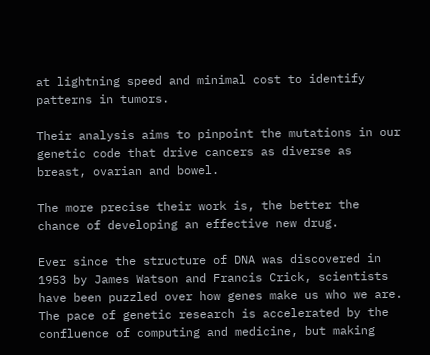at lightning speed and minimal cost to identify patterns in tumors.

Their analysis aims to pinpoint the mutations in our genetic code that drive cancers as diverse as breast, ovarian and bowel.

The more precise their work is, the better the chance of developing an effective new drug.

Ever since the structure of DNA was discovered in 1953 by James Watson and Francis Crick, scientists have been puzzled over how genes make us who we are. The pace of genetic research is accelerated by the confluence of computing and medicine, but making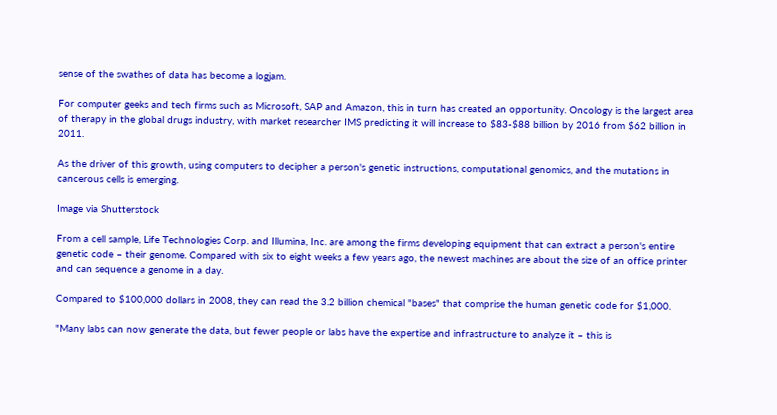sense of the swathes of data has become a logjam.

For computer geeks and tech firms such as Microsoft, SAP and Amazon, this in turn has created an opportunity. Oncology is the largest area of therapy in the global drugs industry, with market researcher IMS predicting it will increase to $83-$88 billion by 2016 from $62 billion in 2011.

As the driver of this growth, using computers to decipher a person's genetic instructions, computational genomics, and the mutations in cancerous cells is emerging.

Image via Shutterstock

From a cell sample, Life Technologies Corp. and Illumina, Inc. are among the firms developing equipment that can extract a person's entire genetic code – their genome. Compared with six to eight weeks a few years ago, the newest machines are about the size of an office printer and can sequence a genome in a day.

Compared to $100,000 dollars in 2008, they can read the 3.2 billion chemical "bases" that comprise the human genetic code for $1,000.

"Many labs can now generate the data, but fewer people or labs have the expertise and infrastructure to analyze it – this is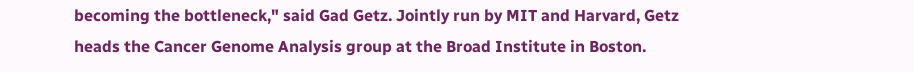becoming the bottleneck," said Gad Getz. Jointly run by MIT and Harvard, Getz heads the Cancer Genome Analysis group at the Broad Institute in Boston.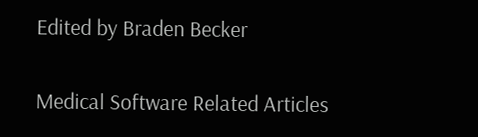Edited by Braden Becker

Medical Software Related Articles